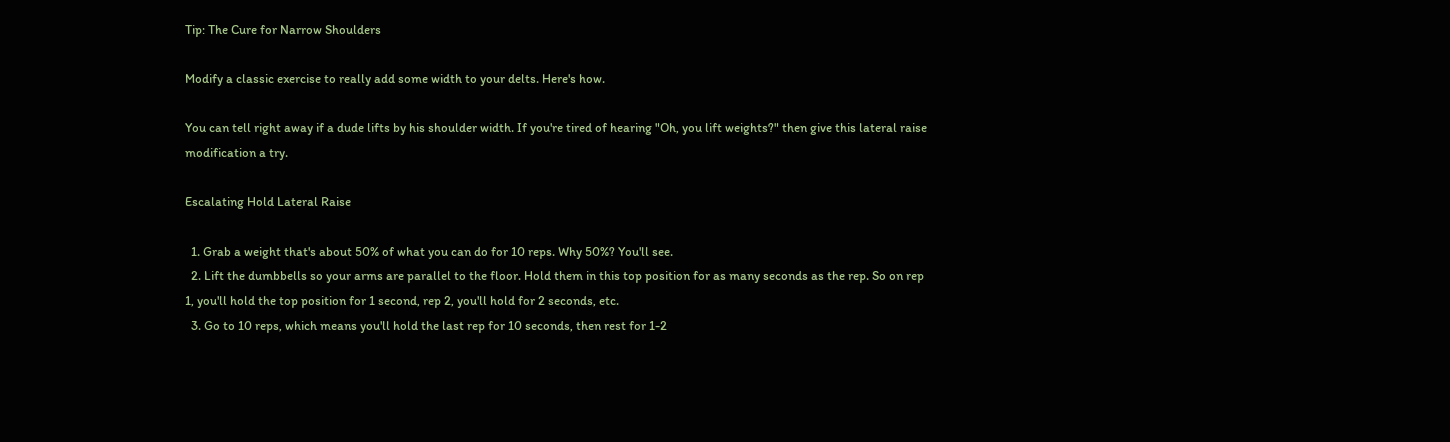Tip: The Cure for Narrow Shoulders

Modify a classic exercise to really add some width to your delts. Here's how.

You can tell right away if a dude lifts by his shoulder width. If you're tired of hearing "Oh, you lift weights?" then give this lateral raise modification a try.

Escalating Hold Lateral Raise

  1. Grab a weight that's about 50% of what you can do for 10 reps. Why 50%? You'll see.
  2. Lift the dumbbells so your arms are parallel to the floor. Hold them in this top position for as many seconds as the rep. So on rep 1, you'll hold the top position for 1 second, rep 2, you'll hold for 2 seconds, etc.
  3. Go to 10 reps, which means you'll hold the last rep for 10 seconds, then rest for 1-2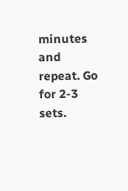minutes and repeat. Go for 2-3 sets.